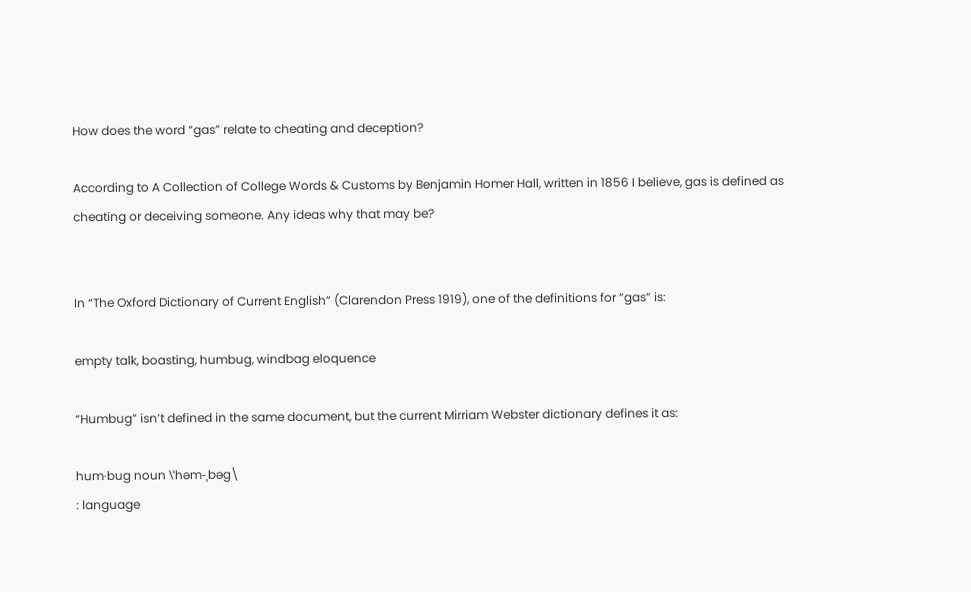How does the word “gas” relate to cheating and deception?

According to A Collection of College Words & Customs by Benjamin Homer Hall, written in 1856 I believe, gas is defined as cheating or deceiving someone. Any ideas why that may be?


In “The Oxford Dictionary of Current English” (Clarendon Press 1919), one of the definitions for “gas” is:

empty talk, boasting, humbug, windbag eloquence

“Humbug” isn’t defined in the same document, but the current Mirriam Webster dictionary defines it as:

hum·bug noun \ˈhəm-ˌbəg\
: language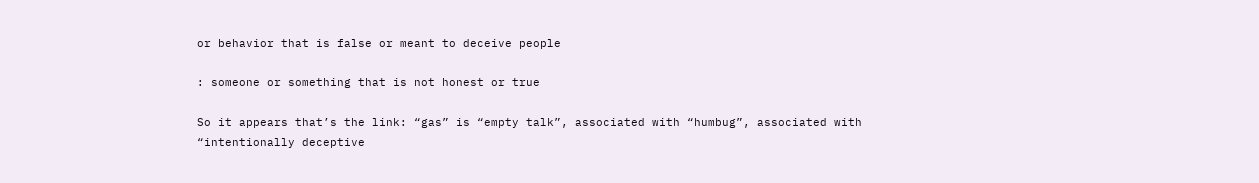or behavior that is false or meant to deceive people

: someone or something that is not honest or true

So it appears that’s the link: “gas” is “empty talk”, associated with “humbug”, associated with “intentionally deceptive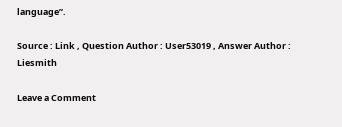language”.

Source : Link , Question Author : User53019 , Answer Author : Liesmith

Leave a Comment